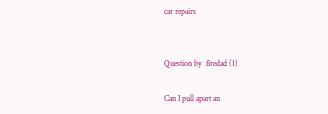car repairs


Question by  firedad (1)

Can I pull apart an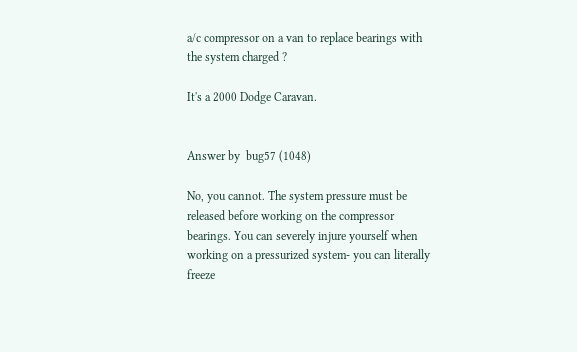a/c compressor on a van to replace bearings with the system charged ?

It's a 2000 Dodge Caravan.


Answer by  bug57 (1048)

No, you cannot. The system pressure must be released before working on the compressor bearings. You can severely injure yourself when working on a pressurized system- you can literally freeze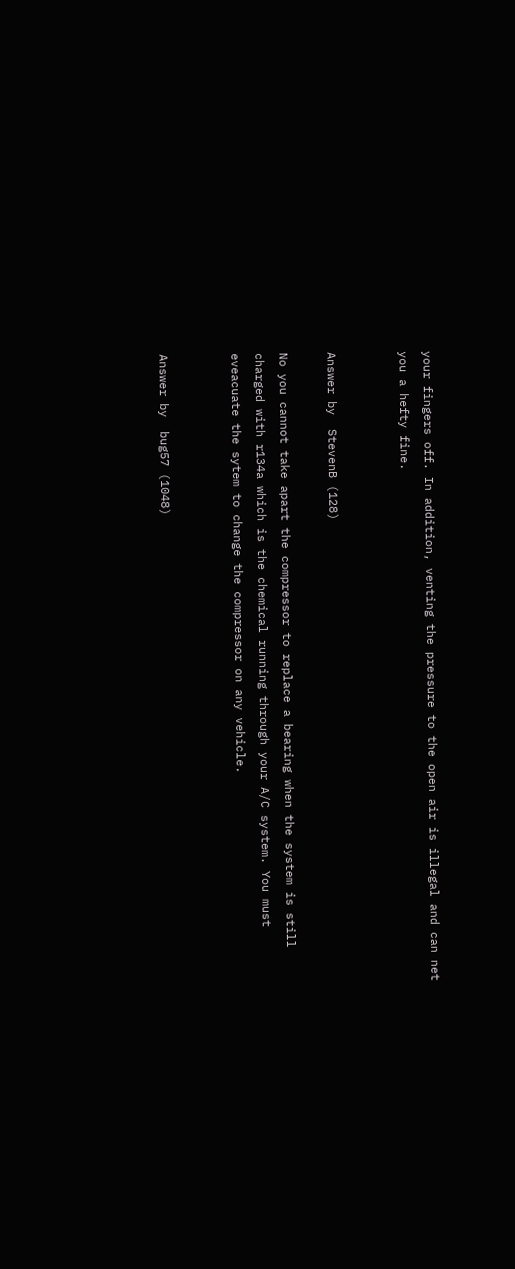your fingers off. In addition, venting the pressure to the open air is illegal and can net you a hefty fine.


Answer by  StevenB (128)

No you cannot take apart the compressor to replace a bearing when the system is still charged with r134a which is the chemical running through your A/C system. You must eveacuate the sytem to change the compressor on any vehicle.


Answer by  bug57 (1048)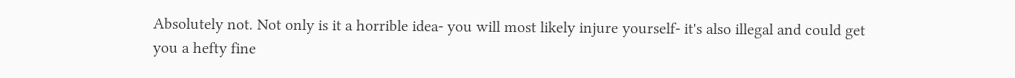Absolutely not. Not only is it a horrible idea- you will most likely injure yourself- it's also illegal and could get you a hefty fine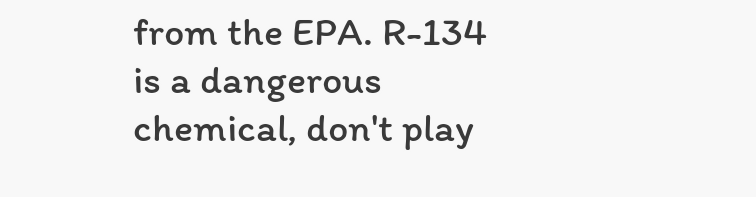from the EPA. R-134 is a dangerous chemical, don't play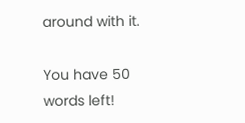around with it.

You have 50 words left!